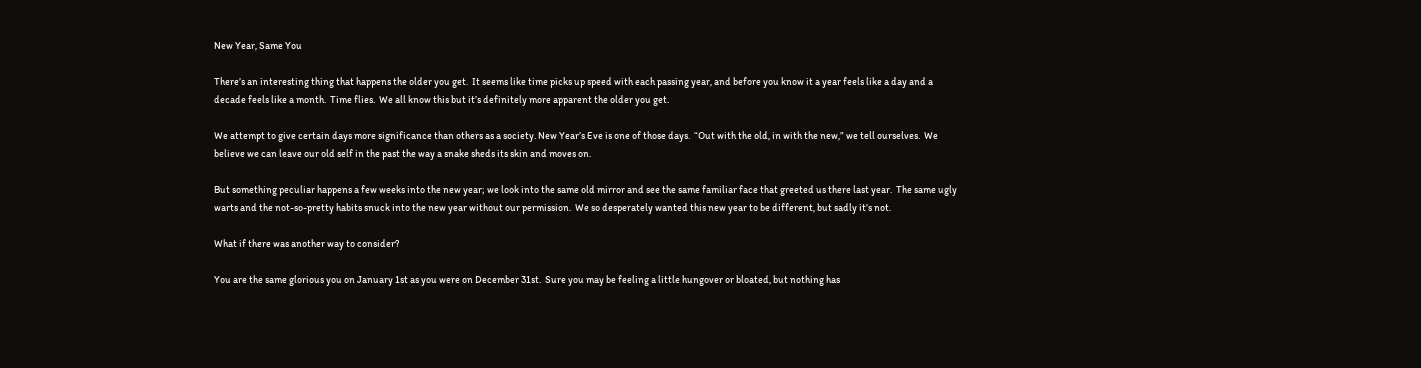New Year, Same You

There’s an interesting thing that happens the older you get.  It seems like time picks up speed with each passing year, and before you know it a year feels like a day and a decade feels like a month.  Time flies.  We all know this but it’s definitely more apparent the older you get.

We attempt to give certain days more significance than others as a society. New Year’s Eve is one of those days.  “Out with the old, in with the new,” we tell ourselves.  We believe we can leave our old self in the past the way a snake sheds its skin and moves on.

But something peculiar happens a few weeks into the new year; we look into the same old mirror and see the same familiar face that greeted us there last year.  The same ugly warts and the not-so-pretty habits snuck into the new year without our permission.  We so desperately wanted this new year to be different, but sadly it’s not.

What if there was another way to consider?

You are the same glorious you on January 1st as you were on December 31st.  Sure you may be feeling a little hungover or bloated, but nothing has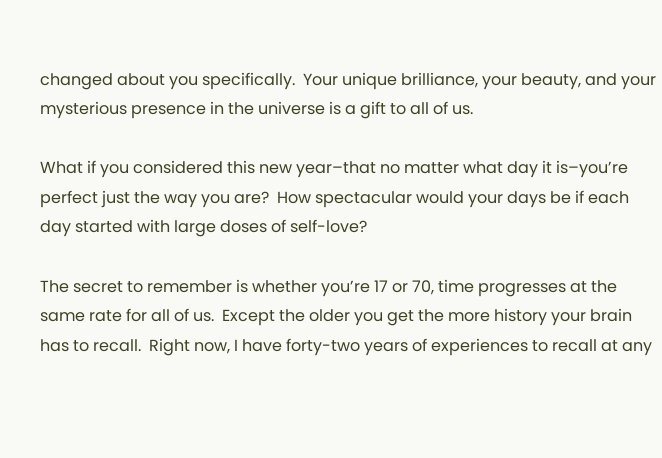changed about you specifically.  Your unique brilliance, your beauty, and your mysterious presence in the universe is a gift to all of us.

What if you considered this new year–that no matter what day it is–you’re perfect just the way you are?  How spectacular would your days be if each day started with large doses of self-love?

The secret to remember is whether you’re 17 or 70, time progresses at the same rate for all of us.  Except the older you get the more history your brain has to recall.  Right now, I have forty-two years of experiences to recall at any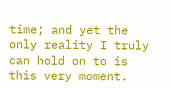time; and yet the only reality I truly can hold on to is this very moment.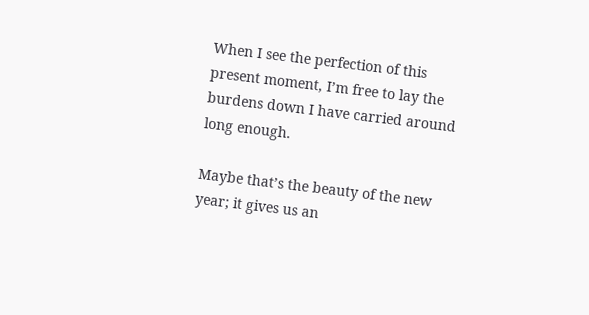When I see the perfection of this present moment, I’m free to lay the burdens down I have carried around long enough.

Maybe that’s the beauty of the new year; it gives us an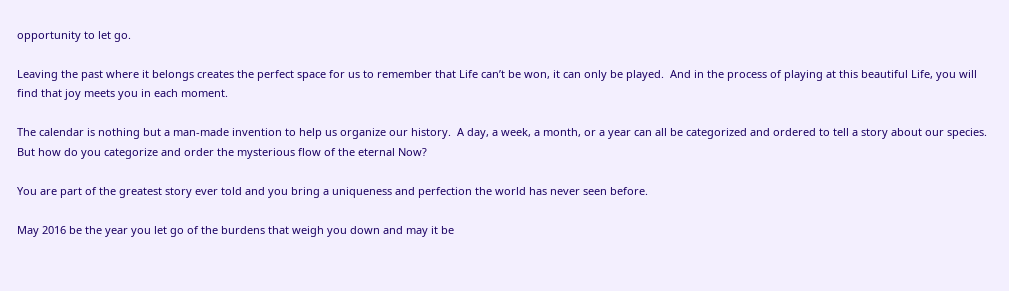opportunity to let go.

Leaving the past where it belongs creates the perfect space for us to remember that Life can’t be won, it can only be played.  And in the process of playing at this beautiful Life, you will find that joy meets you in each moment.

The calendar is nothing but a man-made invention to help us organize our history.  A day, a week, a month, or a year can all be categorized and ordered to tell a story about our species.  But how do you categorize and order the mysterious flow of the eternal Now?

You are part of the greatest story ever told and you bring a uniqueness and perfection the world has never seen before.

May 2016 be the year you let go of the burdens that weigh you down and may it be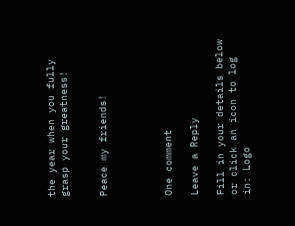the year when you fully grasp your greatness!


Peace my friends!




One comment

Leave a Reply

Fill in your details below or click an icon to log in: Logo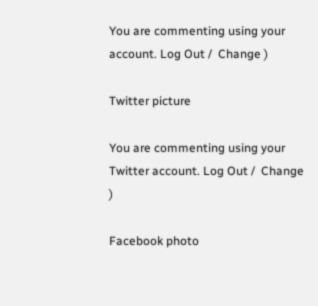You are commenting using your account. Log Out /  Change )

Twitter picture

You are commenting using your Twitter account. Log Out /  Change )

Facebook photo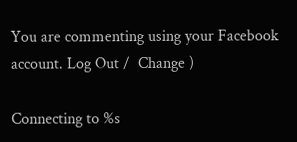You are commenting using your Facebook account. Log Out /  Change )

Connecting to %s